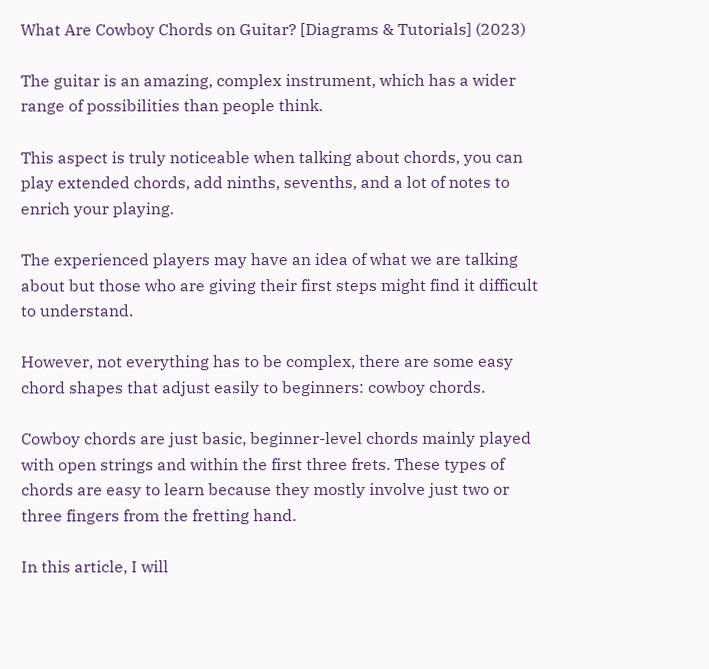What Are Cowboy Chords on Guitar? [Diagrams & Tutorials] (2023)

The guitar is an amazing, complex instrument, which has a wider range of possibilities than people think.

This aspect is truly noticeable when talking about chords, you can play extended chords, add ninths, sevenths, and a lot of notes to enrich your playing.

The experienced players may have an idea of what we are talking about but those who are giving their first steps might find it difficult to understand.

However, not everything has to be complex, there are some easy chord shapes that adjust easily to beginners: cowboy chords.

Cowboy chords are just basic, beginner-level chords mainly played with open strings and within the first three frets. These types of chords are easy to learn because they mostly involve just two or three fingers from the fretting hand.

In this article, I will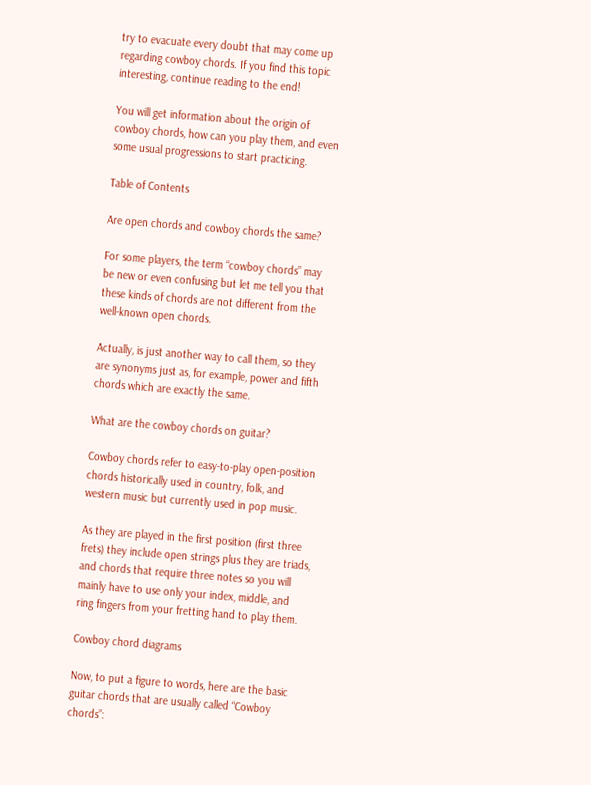try to evacuate every doubt that may come up regarding cowboy chords. If you find this topic interesting, continue reading to the end!

You will get information about the origin of cowboy chords, how can you play them, and even some usual progressions to start practicing.

Table of Contents

Are open chords and cowboy chords the same?

For some players, the term “cowboy chords” may be new or even confusing but let me tell you that these kinds of chords are not different from the well-known open chords.

Actually, is just another way to call them, so they are synonyms just as, for example, power and fifth chords which are exactly the same.

What are the cowboy chords on guitar?

Cowboy chords refer to easy-to-play open-position chords historically used in country, folk, and western music but currently used in pop music.

As they are played in the first position (first three frets) they include open strings plus they are triads, and chords that require three notes so you will mainly have to use only your index, middle, and ring fingers from your fretting hand to play them.

Cowboy chord diagrams

Now, to put a figure to words, here are the basic guitar chords that are usually called “Cowboy chords”: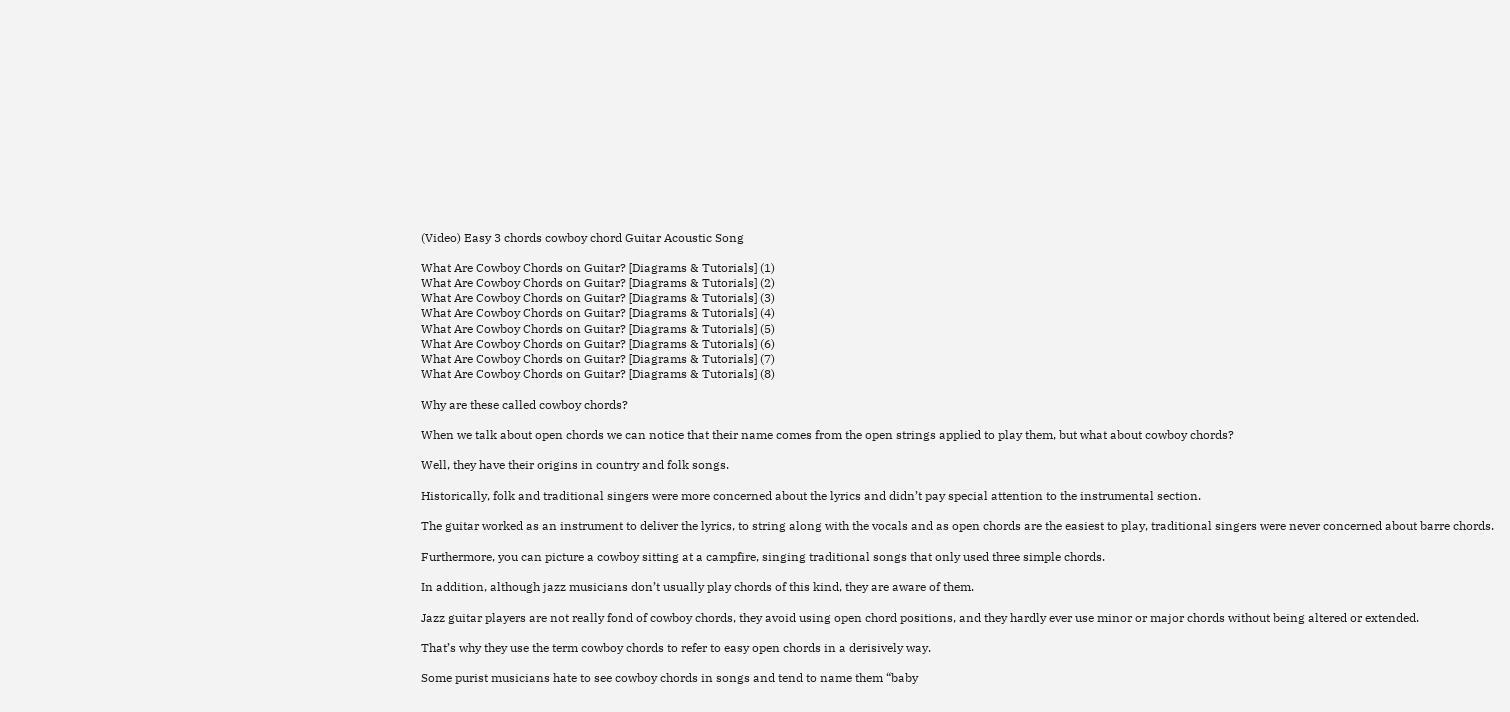(Video) Easy 3 chords cowboy chord Guitar Acoustic Song

What Are Cowboy Chords on Guitar? [Diagrams & Tutorials] (1)
What Are Cowboy Chords on Guitar? [Diagrams & Tutorials] (2)
What Are Cowboy Chords on Guitar? [Diagrams & Tutorials] (3)
What Are Cowboy Chords on Guitar? [Diagrams & Tutorials] (4)
What Are Cowboy Chords on Guitar? [Diagrams & Tutorials] (5)
What Are Cowboy Chords on Guitar? [Diagrams & Tutorials] (6)
What Are Cowboy Chords on Guitar? [Diagrams & Tutorials] (7)
What Are Cowboy Chords on Guitar? [Diagrams & Tutorials] (8)

Why are these called cowboy chords?

When we talk about open chords we can notice that their name comes from the open strings applied to play them, but what about cowboy chords?

Well, they have their origins in country and folk songs.

Historically, folk and traditional singers were more concerned about the lyrics and didn’t pay special attention to the instrumental section.

The guitar worked as an instrument to deliver the lyrics, to string along with the vocals and as open chords are the easiest to play, traditional singers were never concerned about barre chords.

Furthermore, you can picture a cowboy sitting at a campfire, singing traditional songs that only used three simple chords.

In addition, although jazz musicians don’t usually play chords of this kind, they are aware of them.

Jazz guitar players are not really fond of cowboy chords, they avoid using open chord positions, and they hardly ever use minor or major chords without being altered or extended.

That’s why they use the term cowboy chords to refer to easy open chords in a derisively way.

Some purist musicians hate to see cowboy chords in songs and tend to name them “baby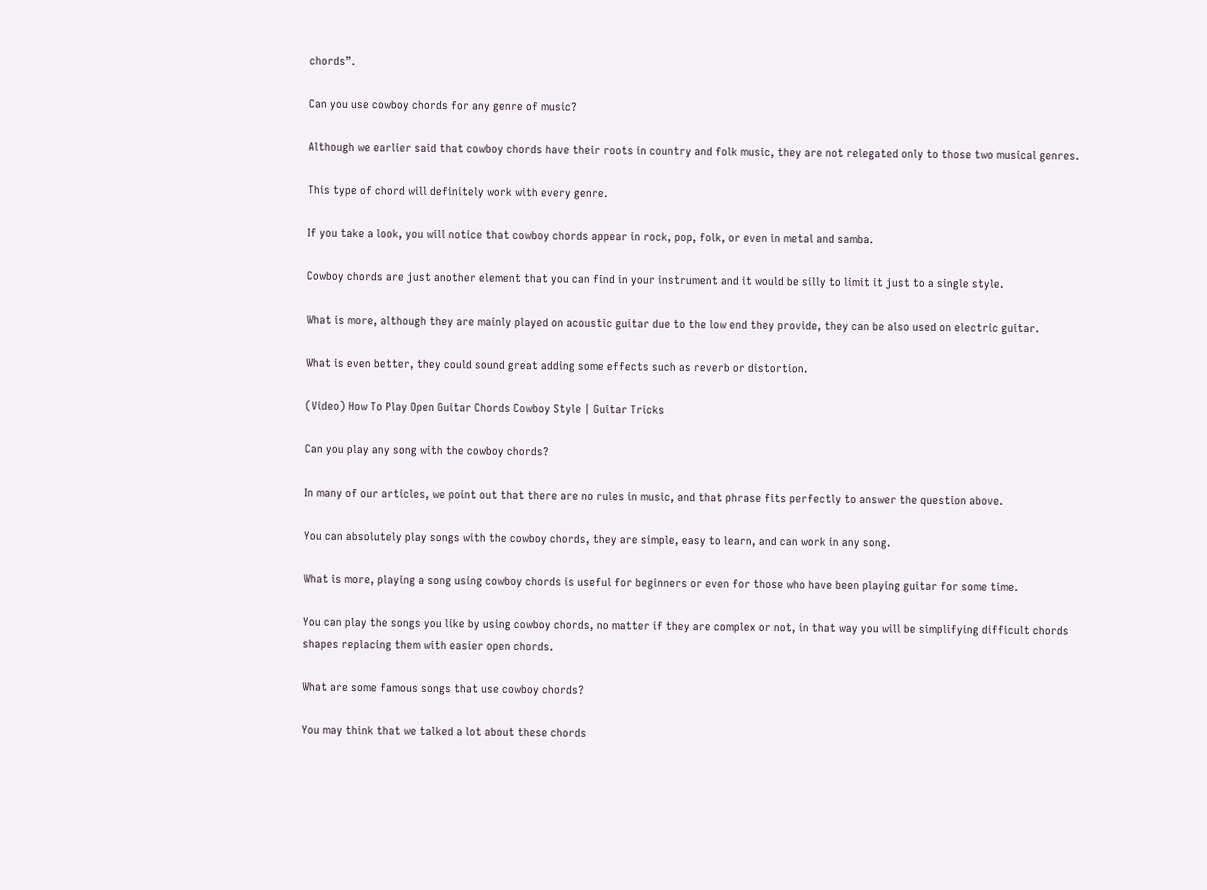chords”.

Can you use cowboy chords for any genre of music?

Although we earlier said that cowboy chords have their roots in country and folk music, they are not relegated only to those two musical genres.

This type of chord will definitely work with every genre.

If you take a look, you will notice that cowboy chords appear in rock, pop, folk, or even in metal and samba.

Cowboy chords are just another element that you can find in your instrument and it would be silly to limit it just to a single style.

What is more, although they are mainly played on acoustic guitar due to the low end they provide, they can be also used on electric guitar.

What is even better, they could sound great adding some effects such as reverb or distortion.

(Video) How To Play Open Guitar Chords Cowboy Style | Guitar Tricks

Can you play any song with the cowboy chords?

In many of our articles, we point out that there are no rules in music, and that phrase fits perfectly to answer the question above.

You can absolutely play songs with the cowboy chords, they are simple, easy to learn, and can work in any song.

What is more, playing a song using cowboy chords is useful for beginners or even for those who have been playing guitar for some time.

You can play the songs you like by using cowboy chords, no matter if they are complex or not, in that way you will be simplifying difficult chords shapes replacing them with easier open chords.

What are some famous songs that use cowboy chords?

You may think that we talked a lot about these chords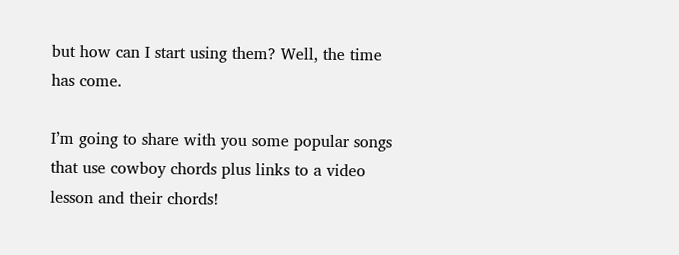but how can I start using them? Well, the time has come.

I’m going to share with you some popular songs that use cowboy chords plus links to a video lesson and their chords!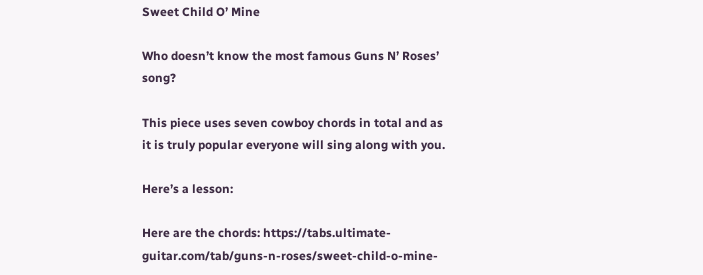Sweet Child O’ Mine

Who doesn’t know the most famous Guns N’ Roses’ song?

This piece uses seven cowboy chords in total and as it is truly popular everyone will sing along with you.

Here’s a lesson:

Here are the chords: https://tabs.ultimate-guitar.com/tab/guns-n-roses/sweet-child-o-mine-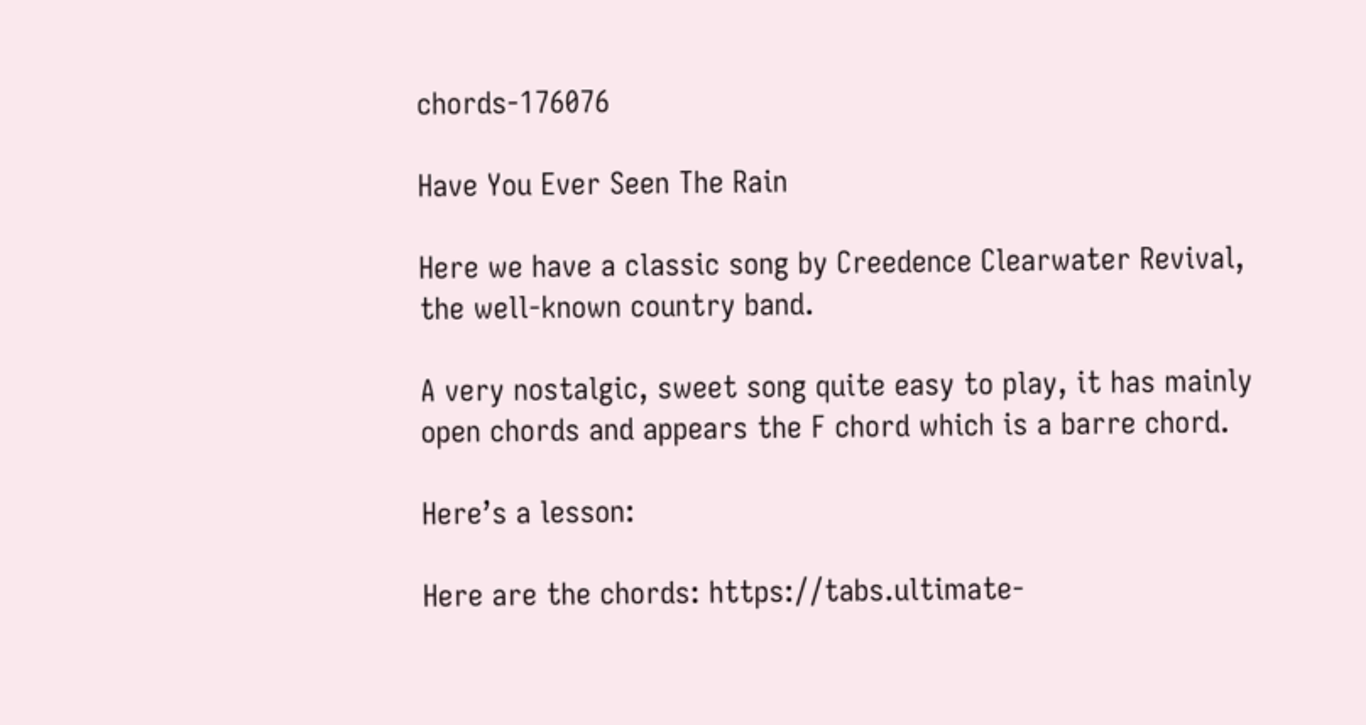chords-176076

Have You Ever Seen The Rain

Here we have a classic song by Creedence Clearwater Revival, the well-known country band.

A very nostalgic, sweet song quite easy to play, it has mainly open chords and appears the F chord which is a barre chord.

Here’s a lesson:

Here are the chords: https://tabs.ultimate-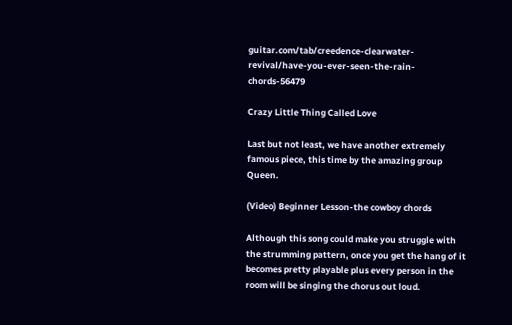guitar.com/tab/creedence-clearwater-revival/have-you-ever-seen-the-rain-chords-56479

Crazy Little Thing Called Love

Last but not least, we have another extremely famous piece, this time by the amazing group Queen.

(Video) Beginner Lesson-the cowboy chords

Although this song could make you struggle with the strumming pattern, once you get the hang of it becomes pretty playable plus every person in the room will be singing the chorus out loud.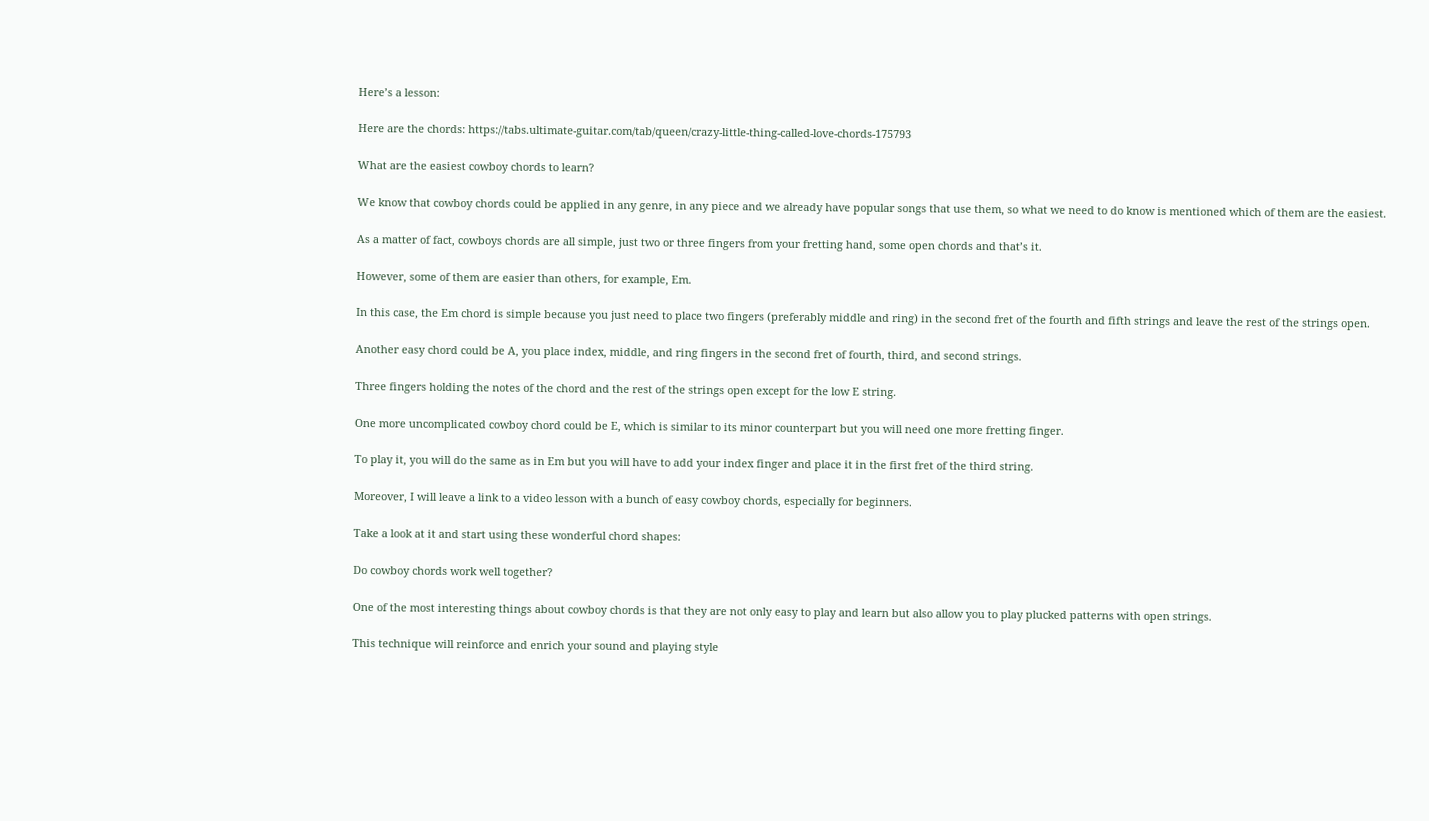Here’s a lesson:

Here are the chords: https://tabs.ultimate-guitar.com/tab/queen/crazy-little-thing-called-love-chords-175793

What are the easiest cowboy chords to learn?

We know that cowboy chords could be applied in any genre, in any piece and we already have popular songs that use them, so what we need to do know is mentioned which of them are the easiest.

As a matter of fact, cowboys chords are all simple, just two or three fingers from your fretting hand, some open chords and that’s it.

However, some of them are easier than others, for example, Em.

In this case, the Em chord is simple because you just need to place two fingers (preferably middle and ring) in the second fret of the fourth and fifth strings and leave the rest of the strings open.

Another easy chord could be A, you place index, middle, and ring fingers in the second fret of fourth, third, and second strings.

Three fingers holding the notes of the chord and the rest of the strings open except for the low E string.

One more uncomplicated cowboy chord could be E, which is similar to its minor counterpart but you will need one more fretting finger.

To play it, you will do the same as in Em but you will have to add your index finger and place it in the first fret of the third string.

Moreover, I will leave a link to a video lesson with a bunch of easy cowboy chords, especially for beginners.

Take a look at it and start using these wonderful chord shapes:

Do cowboy chords work well together?

One of the most interesting things about cowboy chords is that they are not only easy to play and learn but also allow you to play plucked patterns with open strings.

This technique will reinforce and enrich your sound and playing style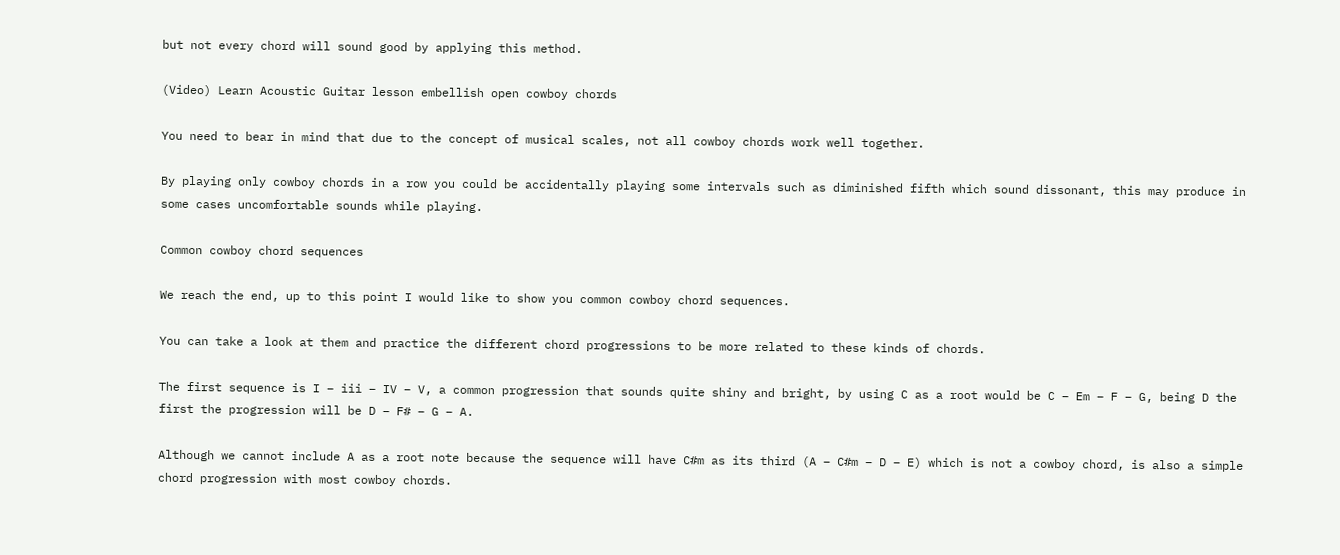but not every chord will sound good by applying this method.

(Video) Learn Acoustic Guitar lesson embellish open cowboy chords

You need to bear in mind that due to the concept of musical scales, not all cowboy chords work well together.

By playing only cowboy chords in a row you could be accidentally playing some intervals such as diminished fifth which sound dissonant, this may produce in some cases uncomfortable sounds while playing.

Common cowboy chord sequences

We reach the end, up to this point I would like to show you common cowboy chord sequences.

You can take a look at them and practice the different chord progressions to be more related to these kinds of chords.

The first sequence is I – iii – IV – V, a common progression that sounds quite shiny and bright, by using C as a root would be C – Em – F – G, being D the first the progression will be D – F# – G – A.

Although we cannot include A as a root note because the sequence will have C#m as its third (A – C#m – D – E) which is not a cowboy chord, is also a simple chord progression with most cowboy chords.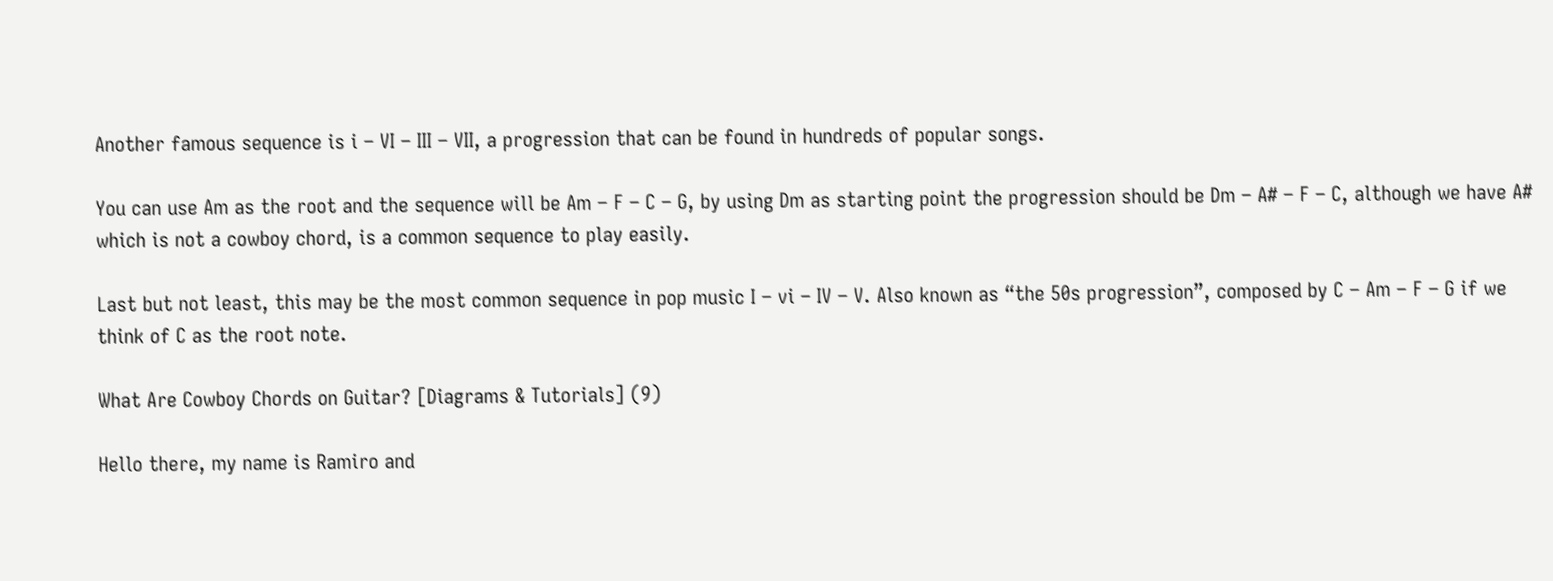Another famous sequence is i – VI – III – VII, a progression that can be found in hundreds of popular songs.

You can use Am as the root and the sequence will be Am – F – C – G, by using Dm as starting point the progression should be Dm – A# – F – C, although we have A# which is not a cowboy chord, is a common sequence to play easily.

Last but not least, this may be the most common sequence in pop music I – vi – IV – V. Also known as “the 50s progression”, composed by C – Am – F – G if we think of C as the root note.

What Are Cowboy Chords on Guitar? [Diagrams & Tutorials] (9)

Hello there, my name is Ramiro and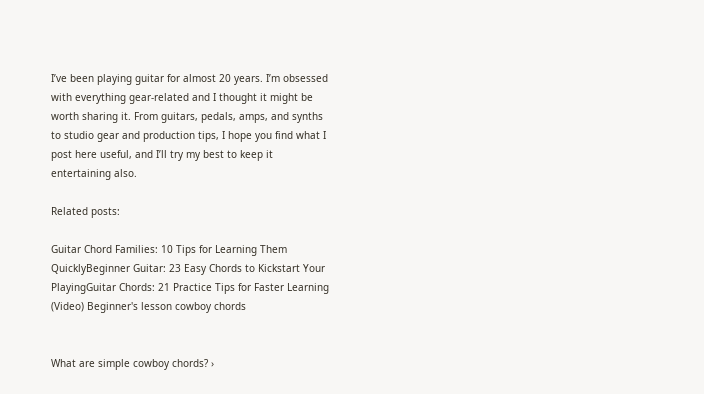I’ve been playing guitar for almost 20 years. I’m obsessed with everything gear-related and I thought it might be worth sharing it. From guitars, pedals, amps, and synths to studio gear and production tips, I hope you find what I post here useful, and I’ll try my best to keep it entertaining also.

Related posts:

Guitar Chord Families: 10 Tips for Learning Them QuicklyBeginner Guitar: 23 Easy Chords to Kickstart Your PlayingGuitar Chords: 21 Practice Tips for Faster Learning
(Video) Beginner's lesson cowboy chords


What are simple cowboy chords? ›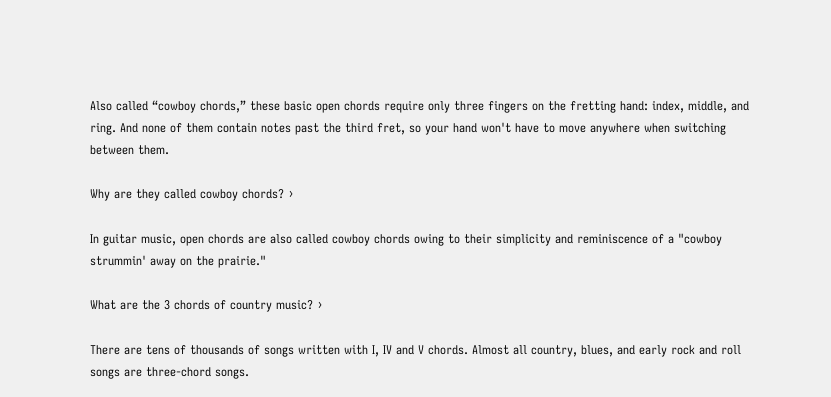Also called “cowboy chords,” these basic open chords require only three fingers on the fretting hand: index, middle, and ring. And none of them contain notes past the third fret, so your hand won't have to move anywhere when switching between them.

Why are they called cowboy chords? ›

In guitar music, open chords are also called cowboy chords owing to their simplicity and reminiscence of a "cowboy strummin' away on the prairie."

What are the 3 chords of country music? ›

There are tens of thousands of songs written with I, IV and V chords. Almost all country, blues, and early rock and roll songs are three-chord songs.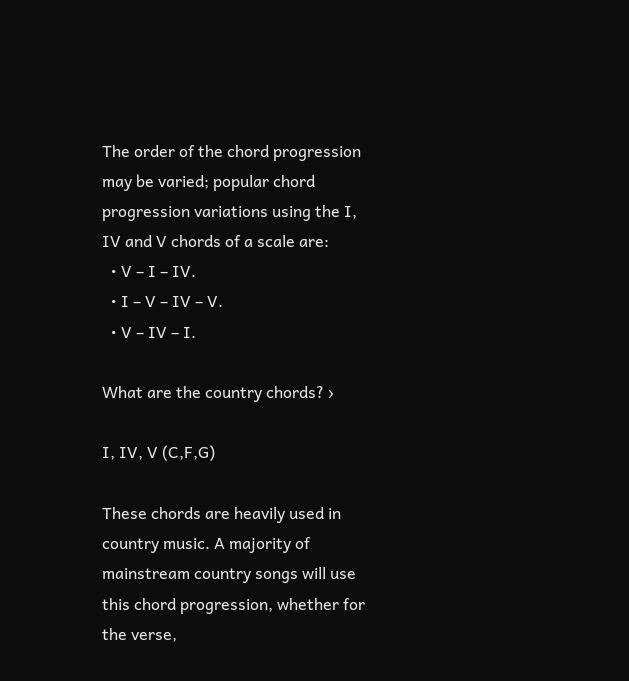The order of the chord progression may be varied; popular chord progression variations using the I, IV and V chords of a scale are:
  • V – I – IV.
  • I – V – IV – V.
  • V – IV – I.

What are the country chords? ›

I, IV, V (C,F,G)

These chords are heavily used in country music. A majority of mainstream country songs will use this chord progression, whether for the verse,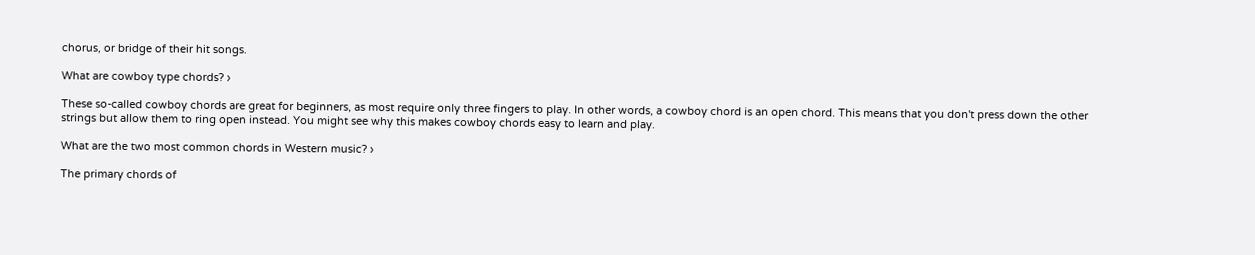chorus, or bridge of their hit songs.

What are cowboy type chords? ›

These so-called cowboy chords are great for beginners, as most require only three fingers to play. In other words, a cowboy chord is an open chord. This means that you don't press down the other strings but allow them to ring open instead. You might see why this makes cowboy chords easy to learn and play.

What are the two most common chords in Western music? ›

The primary chords of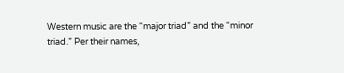Western music are the “major triad” and the “minor triad.” Per their names,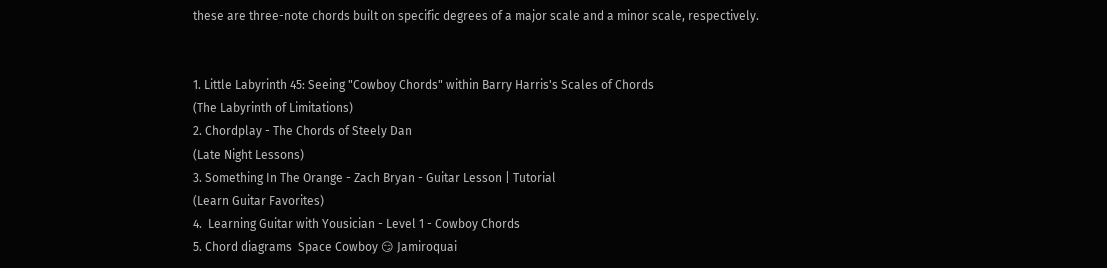these are three-note chords built on specific degrees of a major scale and a minor scale, respectively.


1. Little Labyrinth 45: Seeing "Cowboy Chords" within Barry Harris's Scales of Chords
(The Labyrinth of Limitations)
2. Chordplay - The Chords of Steely Dan
(Late Night Lessons)
3. Something In The Orange - Zach Bryan - Guitar Lesson | Tutorial
(Learn Guitar Favorites)
4.  Learning Guitar with Yousician - Level 1 - Cowboy Chords
5. Chord diagrams  Space Cowboy 😏 Jamiroquai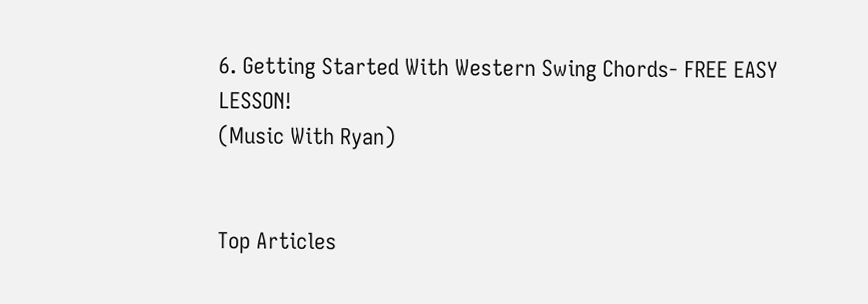6. Getting Started With Western Swing Chords- FREE EASY LESSON!
(Music With Ryan)


Top Articles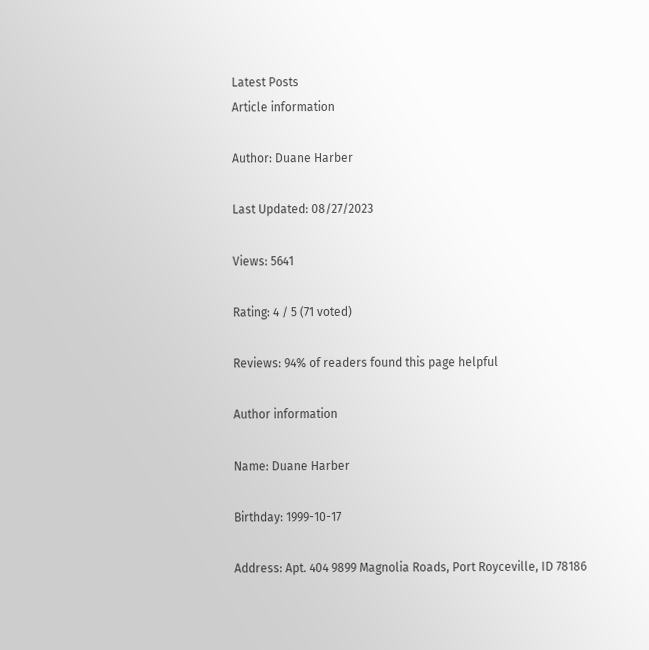Latest Posts
Article information

Author: Duane Harber

Last Updated: 08/27/2023

Views: 5641

Rating: 4 / 5 (71 voted)

Reviews: 94% of readers found this page helpful

Author information

Name: Duane Harber

Birthday: 1999-10-17

Address: Apt. 404 9899 Magnolia Roads, Port Royceville, ID 78186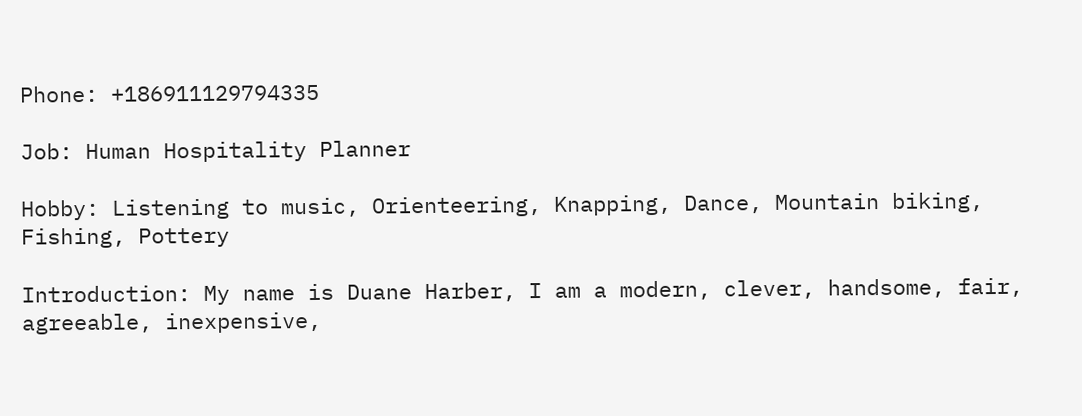Phone: +186911129794335

Job: Human Hospitality Planner

Hobby: Listening to music, Orienteering, Knapping, Dance, Mountain biking, Fishing, Pottery

Introduction: My name is Duane Harber, I am a modern, clever, handsome, fair, agreeable, inexpensive,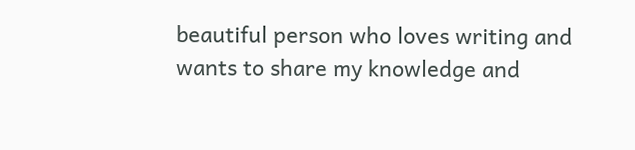beautiful person who loves writing and wants to share my knowledge and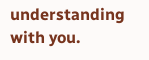understanding with you.